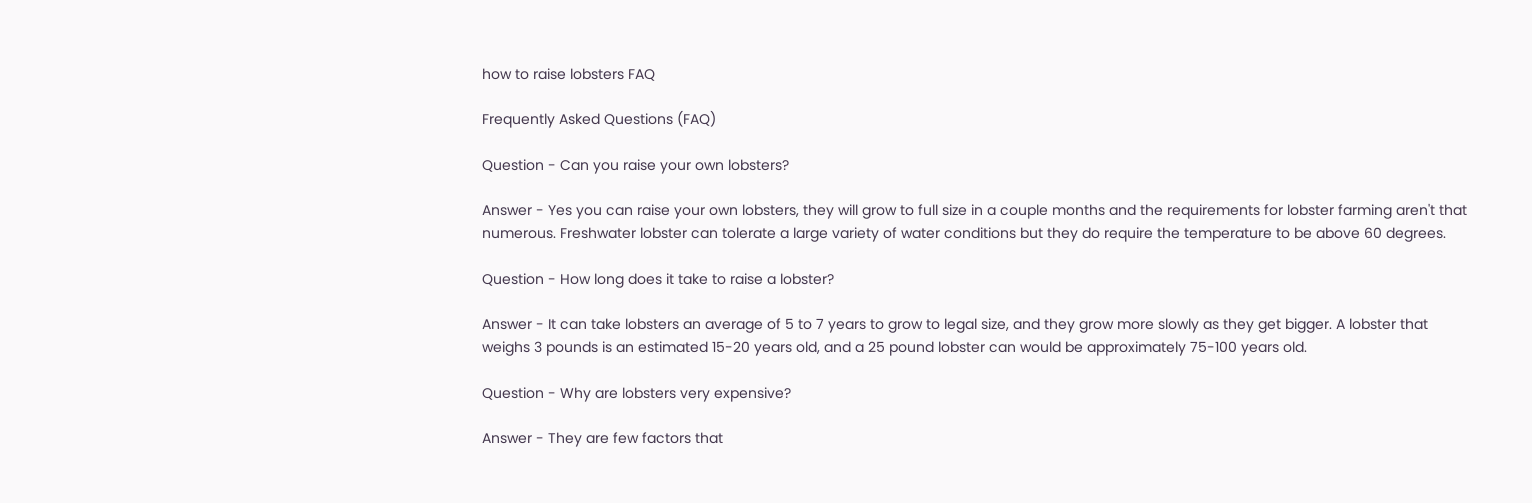how to raise lobsters FAQ

Frequently Asked Questions (FAQ)

Question - Can you raise your own lobsters?

Answer - Yes you can raise your own lobsters, they will grow to full size in a couple months and the requirements for lobster farming aren't that numerous. Freshwater lobster can tolerate a large variety of water conditions but they do require the temperature to be above 60 degrees.

Question - How long does it take to raise a lobster?

Answer - It can take lobsters an average of 5 to 7 years to grow to legal size, and they grow more slowly as they get bigger. A lobster that weighs 3 pounds is an estimated 15-20 years old, and a 25 pound lobster can would be approximately 75-100 years old.

Question - Why are lobsters very expensive?

Answer - They are few factors that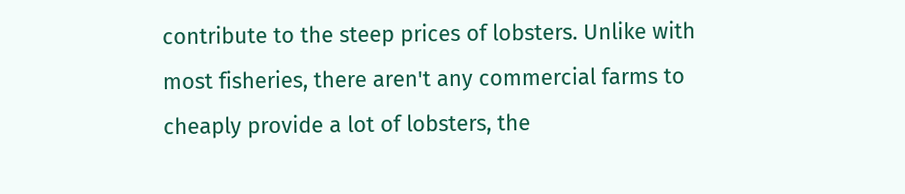contribute to the steep prices of lobsters. Unlike with most fisheries, there aren't any commercial farms to cheaply provide a lot of lobsters, the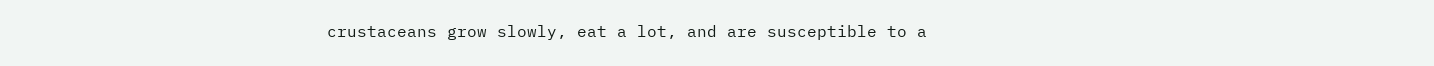crustaceans grow slowly, eat a lot, and are susceptible to a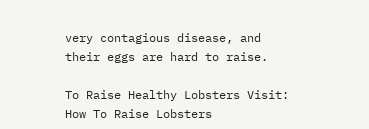very contagious disease, and their eggs are hard to raise.

To Raise Healthy Lobsters Visit: How To Raise Lobsters